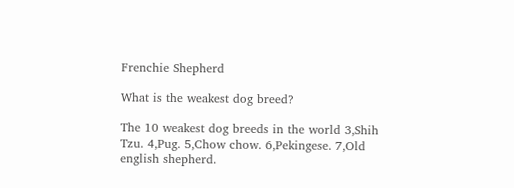Frenchie Shepherd

What is the weakest dog breed?

The 10 weakest dog breeds in the world 3,Shih Tzu. 4,Pug. 5,Chow chow. 6,Pekingese. 7,Old english shepherd.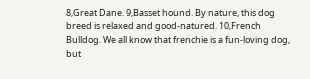8,Great Dane. 9,Basset hound. By nature, this dog breed is relaxed and good-natured. 10,French Bulldog. We all know that frenchie is a fun-loving dog, but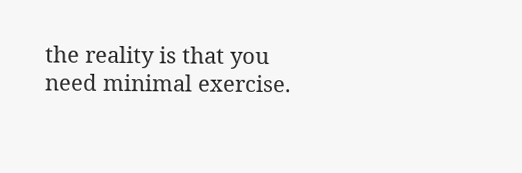the reality is that you need minimal exercise.